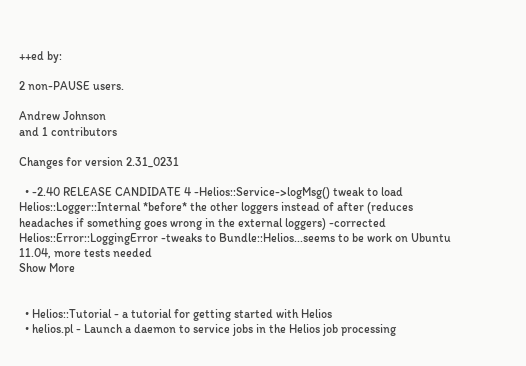++ed by:

2 non-PAUSE users.

Andrew Johnson
and 1 contributors

Changes for version 2.31_0231

  • -2.40 RELEASE CANDIDATE 4 -Helios::Service->logMsg() tweak to load Helios::Logger::Internal *before* the other loggers instead of after (reduces headaches if something goes wrong in the external loggers) -corrected Helios::Error::LoggingError -tweaks to Bundle::Helios...seems to be work on Ubuntu 11.04, more tests needed
Show More


  • Helios::Tutorial - a tutorial for getting started with Helios
  • helios.pl - Launch a daemon to service jobs in the Helios job processing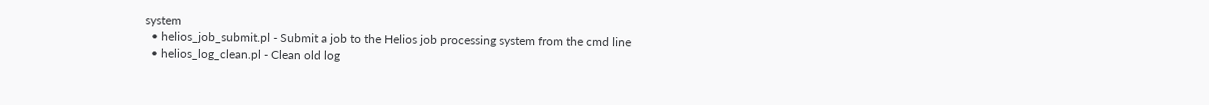system
  • helios_job_submit.pl - Submit a job to the Helios job processing system from the cmd line
  • helios_log_clean.pl - Clean old log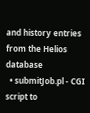and history entries from the Helios database
  • submitJob.pl - CGI script to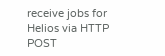receive jobs for Helios via HTTP POST